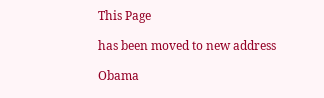This Page

has been moved to new address

Obama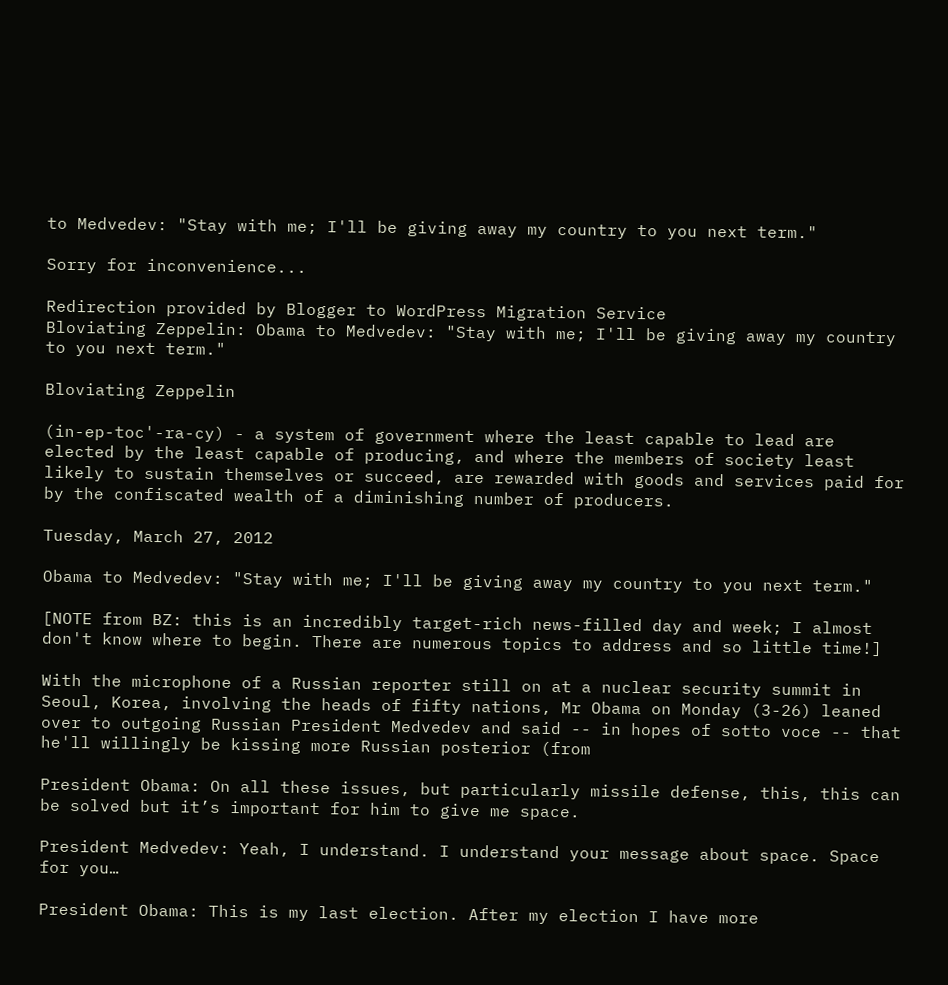to Medvedev: "Stay with me; I'll be giving away my country to you next term."

Sorry for inconvenience...

Redirection provided by Blogger to WordPress Migration Service
Bloviating Zeppelin: Obama to Medvedev: "Stay with me; I'll be giving away my country to you next term."

Bloviating Zeppelin

(in-ep-toc'-ra-cy) - a system of government where the least capable to lead are elected by the least capable of producing, and where the members of society least likely to sustain themselves or succeed, are rewarded with goods and services paid for by the confiscated wealth of a diminishing number of producers.

Tuesday, March 27, 2012

Obama to Medvedev: "Stay with me; I'll be giving away my country to you next term."

[NOTE from BZ: this is an incredibly target-rich news-filled day and week; I almost don't know where to begin. There are numerous topics to address and so little time!]

With the microphone of a Russian reporter still on at a nuclear security summit in Seoul, Korea, involving the heads of fifty nations, Mr Obama on Monday (3-26) leaned over to outgoing Russian President Medvedev and said -- in hopes of sotto voce -- that he'll willingly be kissing more Russian posterior (from

President Obama: On all these issues, but particularly missile defense, this, this can be solved but it’s important for him to give me space.

President Medvedev: Yeah, I understand. I understand your message about space. Space for you…

President Obama: This is my last election. After my election I have more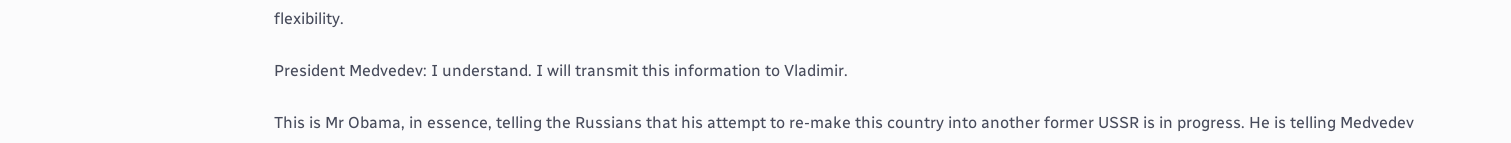flexibility.

President Medvedev: I understand. I will transmit this information to Vladimir.

This is Mr Obama, in essence, telling the Russians that his attempt to re-make this country into another former USSR is in progress. He is telling Medvedev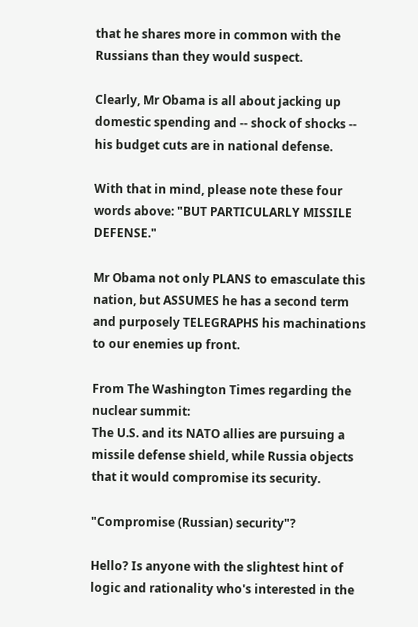that he shares more in common with the Russians than they would suspect.

Clearly, Mr Obama is all about jacking up domestic spending and -- shock of shocks -- his budget cuts are in national defense.

With that in mind, please note these four words above: "BUT PARTICULARLY MISSILE DEFENSE."

Mr Obama not only PLANS to emasculate this nation, but ASSUMES he has a second term and purposely TELEGRAPHS his machinations to our enemies up front.

From The Washington Times regarding the nuclear summit:
The U.S. and its NATO allies are pursuing a missile defense shield, while Russia objects that it would compromise its security.

"Compromise (Russian) security"?

Hello? Is anyone with the slightest hint of logic and rationality who's interested in the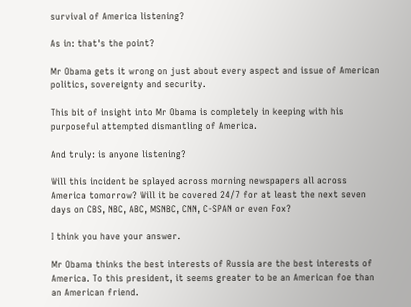survival of America listening?

As in: that's the point?

Mr Obama gets it wrong on just about every aspect and issue of American politics, sovereignty and security.

This bit of insight into Mr Obama is completely in keeping with his purposeful attempted dismantling of America.

And truly: is anyone listening?

Will this incident be splayed across morning newspapers all across America tomorrow? Will it be covered 24/7 for at least the next seven days on CBS, NBC, ABC, MSNBC, CNN, C-SPAN or even Fox?

I think you have your answer.

Mr Obama thinks the best interests of Russia are the best interests of America. To this president, it seems greater to be an American foe than an American friend.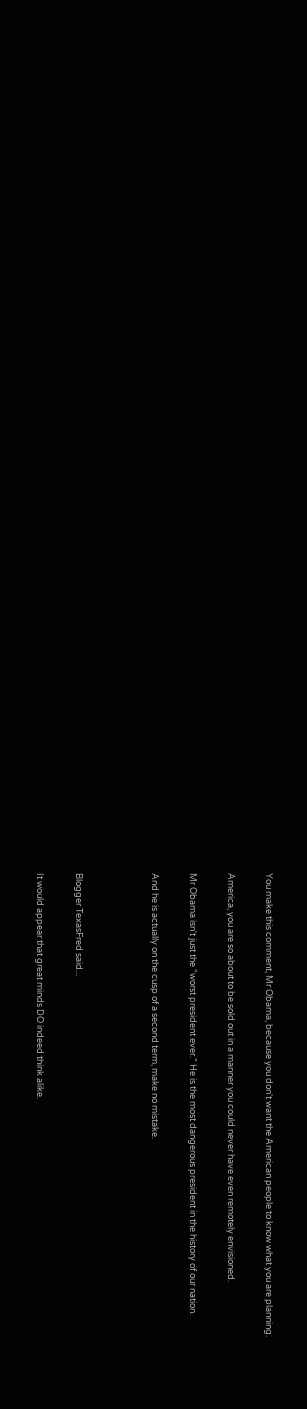You make this comment, Mr Obama, because you don't want the American people to know what you are planning.

America, you are so about to be sold out in a manner you could never have even remotely envisioned.

Mr Obama isn't just the "worst president ever." He is the most dangerous president in the history of our nation.

And he is actually on the cusp of a second term, make no mistake.



Blogger TexasFred said...

It would appear that great minds DO indeed think alike.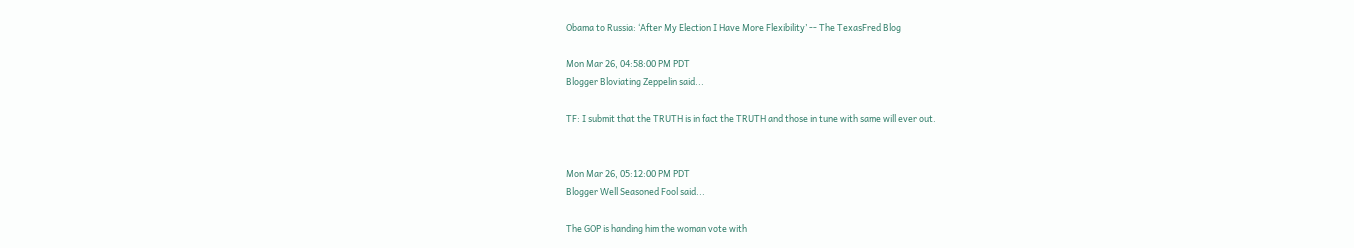Obama to Russia: ‘After My Election I Have More Flexibility’ -- The TexasFred Blog

Mon Mar 26, 04:58:00 PM PDT
Blogger Bloviating Zeppelin said...

TF: I submit that the TRUTH is in fact the TRUTH and those in tune with same will ever out.


Mon Mar 26, 05:12:00 PM PDT
Blogger Well Seasoned Fool said...

The GOP is handing him the woman vote with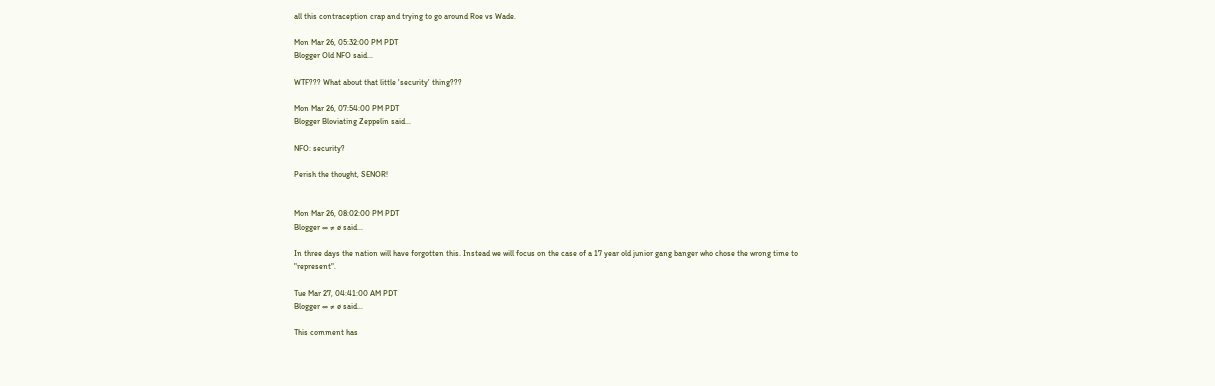all this contraception crap and trying to go around Roe vs Wade.

Mon Mar 26, 05:32:00 PM PDT
Blogger Old NFO said...

WTF??? What about that little 'security' thing???

Mon Mar 26, 07:54:00 PM PDT
Blogger Bloviating Zeppelin said...

NFO: security?

Perish the thought, SENOR!


Mon Mar 26, 08:02:00 PM PDT
Blogger ∞ ≠ ø said...

In three days the nation will have forgotten this. Instead we will focus on the case of a 17 year old junior gang banger who chose the wrong time to "represent".

Tue Mar 27, 04:41:00 AM PDT
Blogger ∞ ≠ ø said...

This comment has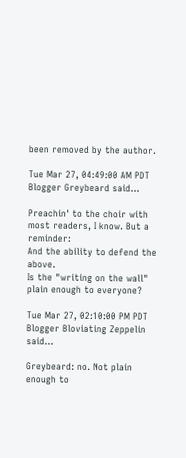been removed by the author.

Tue Mar 27, 04:49:00 AM PDT
Blogger Greybeard said...

Preachin' to the choir with most readers, I know. But a reminder:
And the ability to defend the above.
Is the "writing on the wall" plain enough to everyone?

Tue Mar 27, 02:10:00 PM PDT
Blogger Bloviating Zeppelin said...

Greybeard: no. Not plain enough to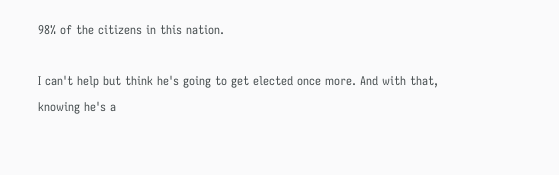98% of the citizens in this nation.

I can't help but think he's going to get elected once more. And with that, knowing he's a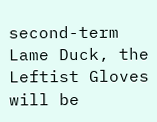second-term Lame Duck, the Leftist Gloves will be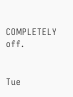COMPLETELY off.


Tue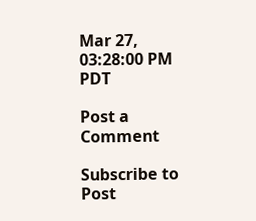Mar 27, 03:28:00 PM PDT

Post a Comment

Subscribe to Post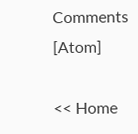Comments [Atom]

<< Home